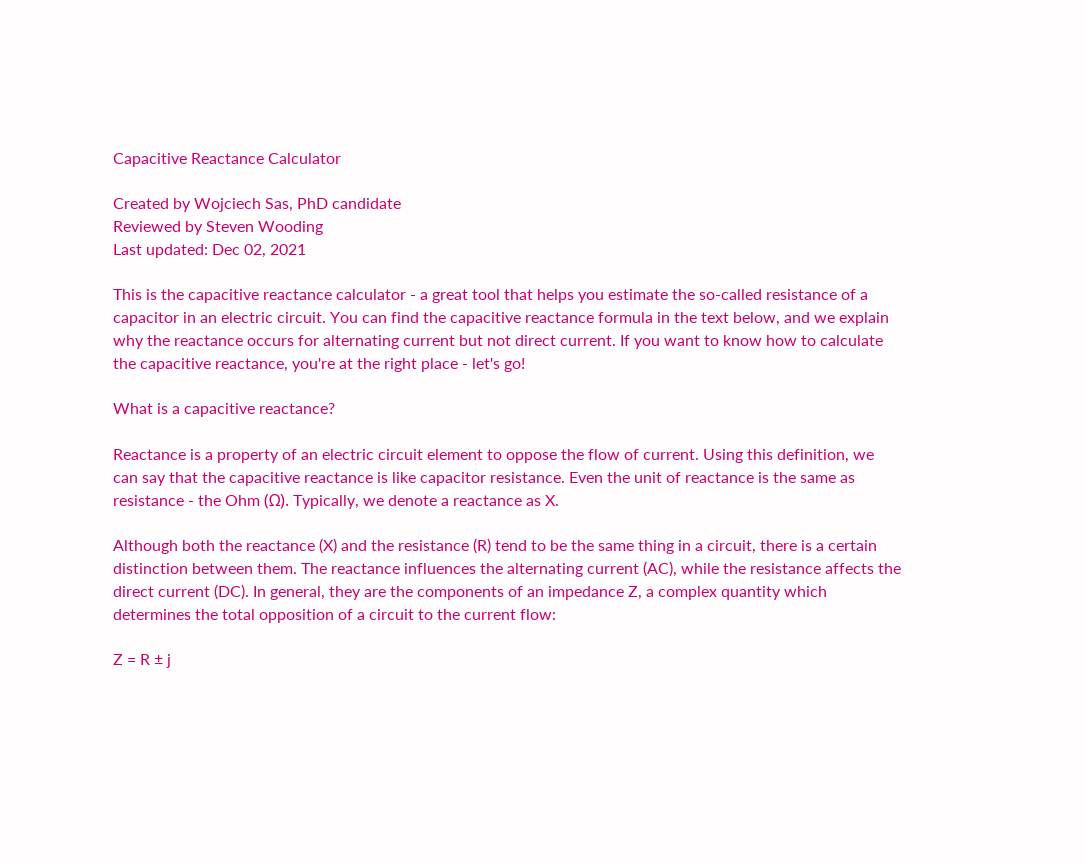Capacitive Reactance Calculator

Created by Wojciech Sas, PhD candidate
Reviewed by Steven Wooding
Last updated: Dec 02, 2021

This is the capacitive reactance calculator - a great tool that helps you estimate the so-called resistance of a capacitor in an electric circuit. You can find the capacitive reactance formula in the text below, and we explain why the reactance occurs for alternating current but not direct current. If you want to know how to calculate the capacitive reactance, you're at the right place - let's go!

What is a capacitive reactance?

Reactance is a property of an electric circuit element to oppose the flow of current. Using this definition, we can say that the capacitive reactance is like capacitor resistance. Even the unit of reactance is the same as resistance - the Ohm (Ω). Typically, we denote a reactance as X.

Although both the reactance (X) and the resistance (R) tend to be the same thing in a circuit, there is a certain distinction between them. The reactance influences the alternating current (AC), while the resistance affects the direct current (DC). In general, they are the components of an impedance Z, a complex quantity which determines the total opposition of a circuit to the current flow:

Z = R ± j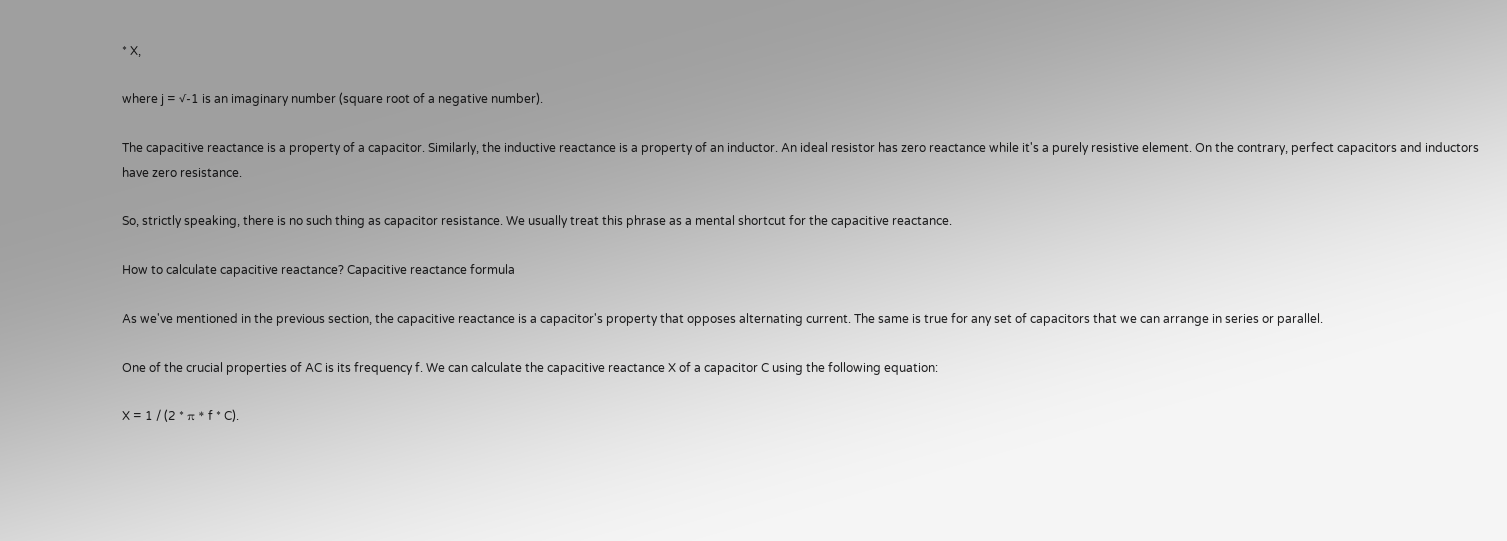* X,

where j = √-1 is an imaginary number (square root of a negative number).

The capacitive reactance is a property of a capacitor. Similarly, the inductive reactance is a property of an inductor. An ideal resistor has zero reactance while it's a purely resistive element. On the contrary, perfect capacitors and inductors have zero resistance.

So, strictly speaking, there is no such thing as capacitor resistance. We usually treat this phrase as a mental shortcut for the capacitive reactance.

How to calculate capacitive reactance? Capacitive reactance formula

As we've mentioned in the previous section, the capacitive reactance is a capacitor's property that opposes alternating current. The same is true for any set of capacitors that we can arrange in series or parallel.

One of the crucial properties of AC is its frequency f. We can calculate the capacitive reactance X of a capacitor C using the following equation:

X = 1 / (2 * π * f * C).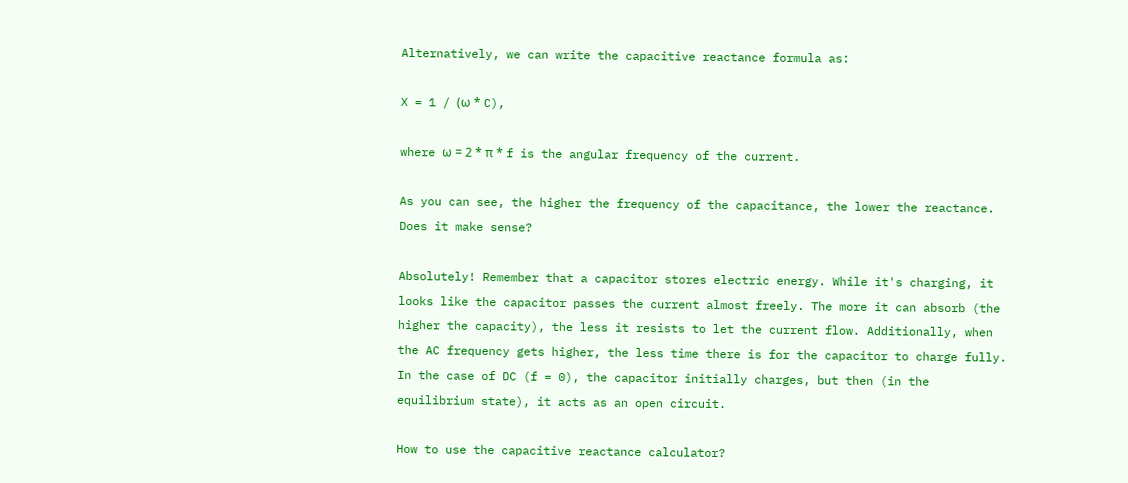Alternatively, we can write the capacitive reactance formula as:

X = 1 / (ω * C),

where ω = 2 * π * f is the angular frequency of the current.

As you can see, the higher the frequency of the capacitance, the lower the reactance. Does it make sense?

Absolutely! Remember that a capacitor stores electric energy. While it's charging, it looks like the capacitor passes the current almost freely. The more it can absorb (the higher the capacity), the less it resists to let the current flow. Additionally, when the AC frequency gets higher, the less time there is for the capacitor to charge fully. In the case of DC (f = 0), the capacitor initially charges, but then (in the equilibrium state), it acts as an open circuit.

How to use the capacitive reactance calculator?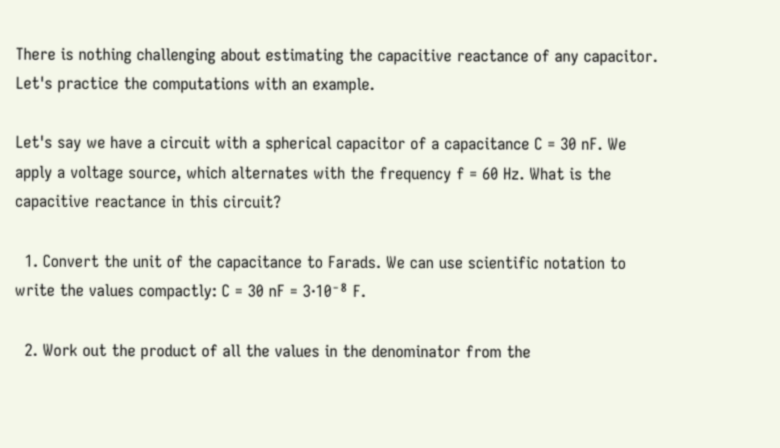There is nothing challenging about estimating the capacitive reactance of any capacitor. Let's practice the computations with an example.

Let's say we have a circuit with a spherical capacitor of a capacitance C = 30 nF. We apply a voltage source, which alternates with the frequency f = 60 Hz. What is the capacitive reactance in this circuit?

  1. Convert the unit of the capacitance to Farads. We can use scientific notation to write the values compactly: C = 30 nF = 3·10⁻⁸ F.

  2. Work out the product of all the values in the denominator from the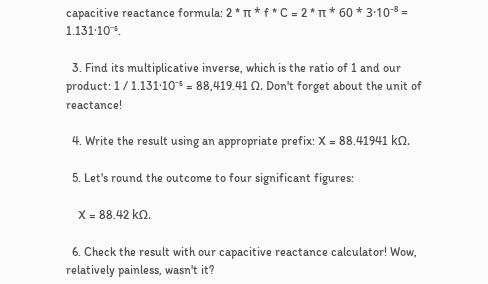capacitive reactance formula: 2 * π * f * C = 2 * π * 60 * 3·10⁻⁸ = 1.131·10⁻⁵.

  3. Find its multiplicative inverse, which is the ratio of 1 and our product: 1 / 1.131·10⁻⁵ = 88,419.41 Ω. Don't forget about the unit of reactance!

  4. Write the result using an appropriate prefix: X = 88.41941 kΩ.

  5. Let's round the outcome to four significant figures:

    X = 88.42 kΩ.

  6. Check the result with our capacitive reactance calculator! Wow, relatively painless, wasn't it?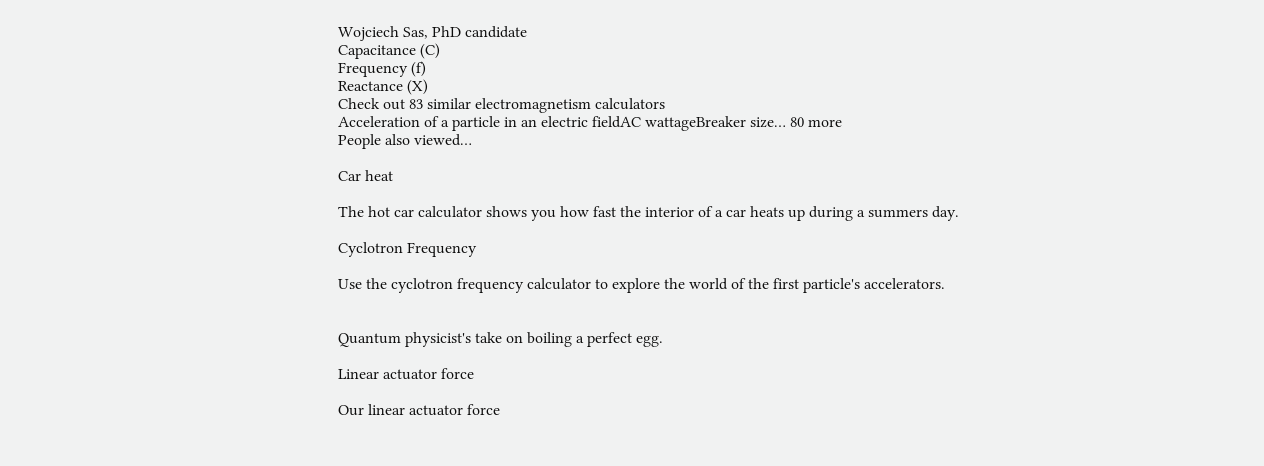Wojciech Sas, PhD candidate
Capacitance (C)
Frequency (f)
Reactance (X)
Check out 83 similar electromagnetism calculators
Acceleration of a particle in an electric fieldAC wattageBreaker size… 80 more
People also viewed…

Car heat

The hot car calculator shows you how fast the interior of a car heats up during a summers day.

Cyclotron Frequency

Use the cyclotron frequency calculator to explore the world of the first particle's accelerators.


Quantum physicist's take on boiling a perfect egg.

Linear actuator force

Our linear actuator force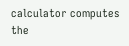calculator computes the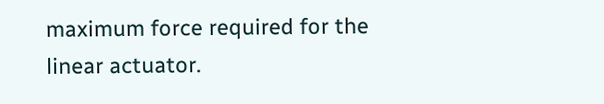maximum force required for the linear actuator.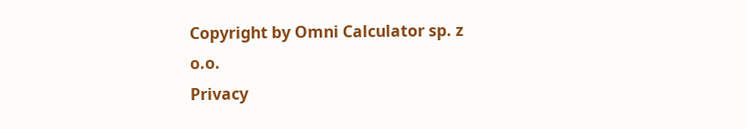Copyright by Omni Calculator sp. z o.o.
Privacy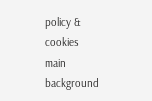policy & cookies
main background